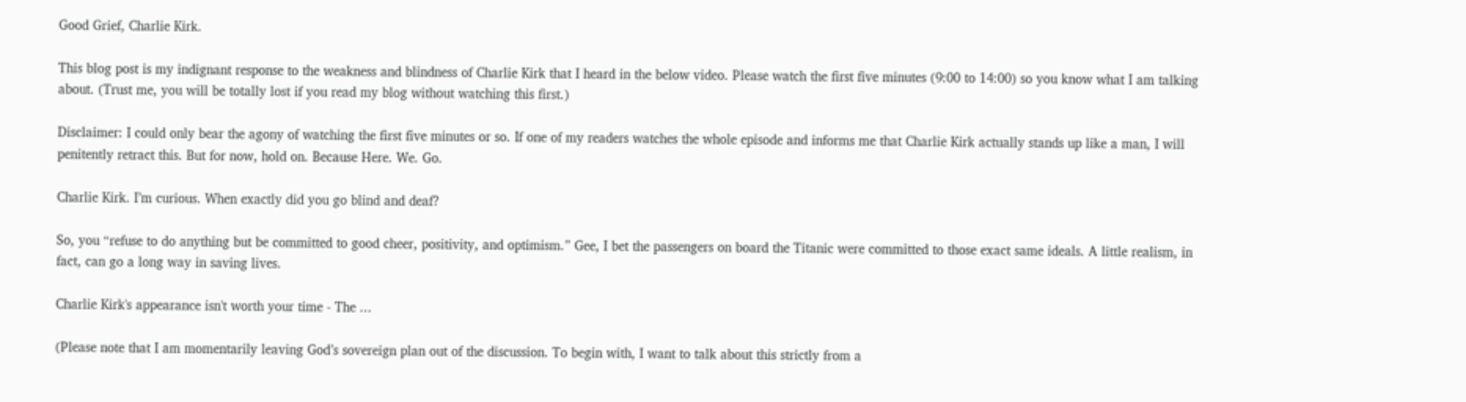Good Grief, Charlie Kirk.

This blog post is my indignant response to the weakness and blindness of Charlie Kirk that I heard in the below video. Please watch the first five minutes (9:00 to 14:00) so you know what I am talking about. (Trust me, you will be totally lost if you read my blog without watching this first.)

Disclaimer: I could only bear the agony of watching the first five minutes or so. If one of my readers watches the whole episode and informs me that Charlie Kirk actually stands up like a man, I will penitently retract this. But for now, hold on. Because Here. We. Go.

Charlie Kirk. I’m curious. When exactly did you go blind and deaf?

So, you “refuse to do anything but be committed to good cheer, positivity, and optimism.” Gee, I bet the passengers on board the Titanic were committed to those exact same ideals. A little realism, in fact, can go a long way in saving lives.

Charlie Kirk's appearance isn't worth your time - The ...

(Please note that I am momentarily leaving God’s sovereign plan out of the discussion. To begin with, I want to talk about this strictly from a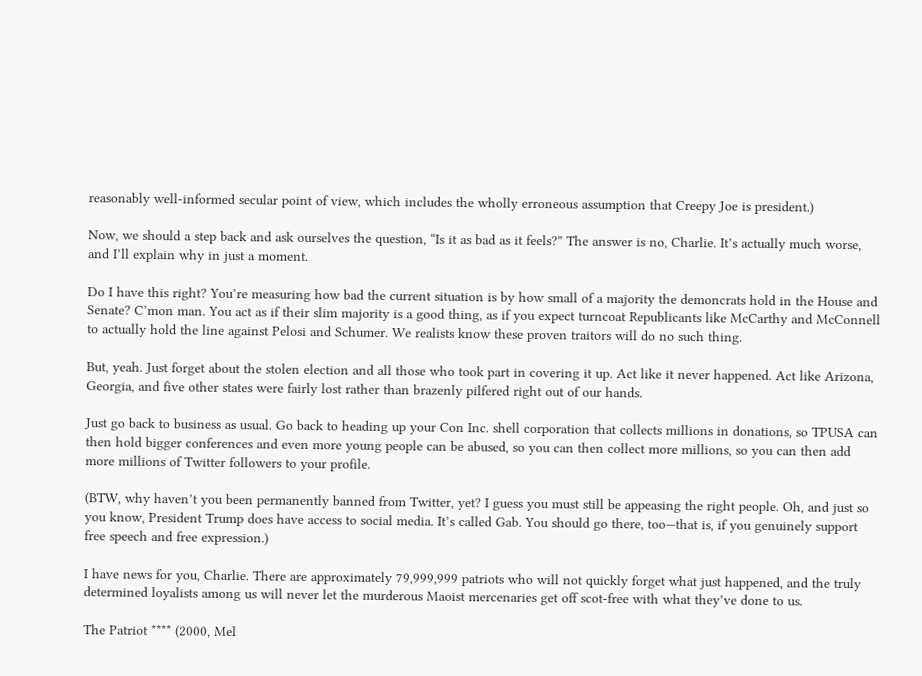reasonably well-informed secular point of view, which includes the wholly erroneous assumption that Creepy Joe is president.)

Now, we should a step back and ask ourselves the question, “Is it as bad as it feels?” The answer is no, Charlie. It’s actually much worse, and I’ll explain why in just a moment.

Do I have this right? You’re measuring how bad the current situation is by how small of a majority the demoncrats hold in the House and Senate? C’mon man. You act as if their slim majority is a good thing, as if you expect turncoat Republicants like McCarthy and McConnell to actually hold the line against Pelosi and Schumer. We realists know these proven traitors will do no such thing.

But, yeah. Just forget about the stolen election and all those who took part in covering it up. Act like it never happened. Act like Arizona, Georgia, and five other states were fairly lost rather than brazenly pilfered right out of our hands.

Just go back to business as usual. Go back to heading up your Con Inc. shell corporation that collects millions in donations, so TPUSA can then hold bigger conferences and even more young people can be abused, so you can then collect more millions, so you can then add more millions of Twitter followers to your profile.

(BTW, why haven’t you been permanently banned from Twitter, yet? I guess you must still be appeasing the right people. Oh, and just so you know, President Trump does have access to social media. It’s called Gab. You should go there, too—that is, if you genuinely support free speech and free expression.)

I have news for you, Charlie. There are approximately 79,999,999 patriots who will not quickly forget what just happened, and the truly determined loyalists among us will never let the murderous Maoist mercenaries get off scot-free with what they’ve done to us.

The Patriot **** (2000, Mel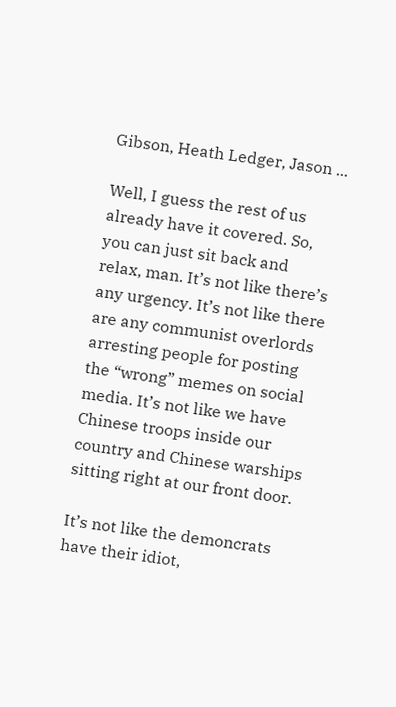Gibson, Heath Ledger, Jason ...

Well, I guess the rest of us already have it covered. So, you can just sit back and relax, man. It’s not like there’s any urgency. It’s not like there are any communist overlords arresting people for posting the “wrong” memes on social media. It’s not like we have Chinese troops inside our country and Chinese warships sitting right at our front door.

It’s not like the demoncrats have their idiot,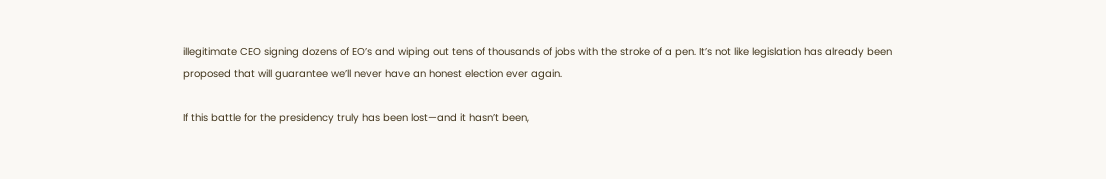illegitimate CEO signing dozens of EO’s and wiping out tens of thousands of jobs with the stroke of a pen. It’s not like legislation has already been proposed that will guarantee we’ll never have an honest election ever again.

If this battle for the presidency truly has been lost—and it hasn’t been,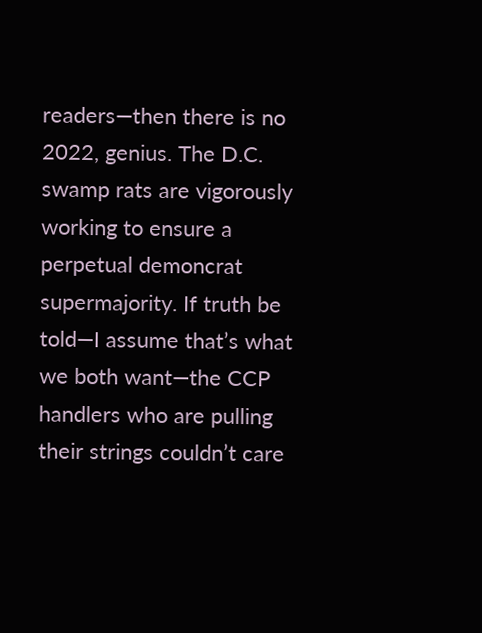readers—then there is no 2022, genius. The D.C. swamp rats are vigorously working to ensure a perpetual demoncrat supermajority. If truth be told—I assume that’s what we both want—the CCP handlers who are pulling their strings couldn’t care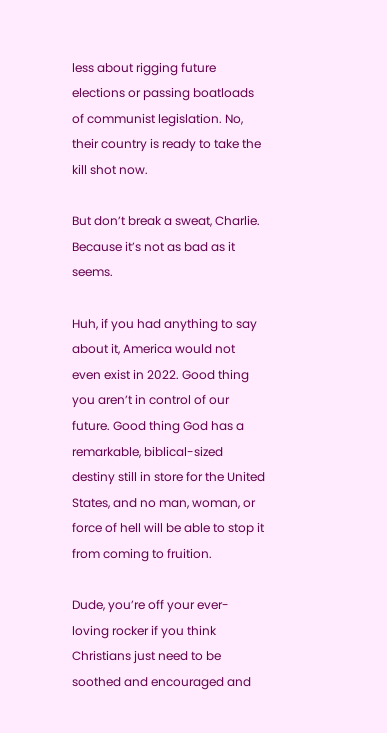less about rigging future elections or passing boatloads of communist legislation. No, their country is ready to take the kill shot now.

But don’t break a sweat, Charlie. Because it’s not as bad as it seems.

Huh, if you had anything to say about it, America would not even exist in 2022. Good thing you aren’t in control of our future. Good thing God has a remarkable, biblical-sized destiny still in store for the United States, and no man, woman, or force of hell will be able to stop it from coming to fruition.

Dude, you’re off your ever-loving rocker if you think Christians just need to be soothed and encouraged and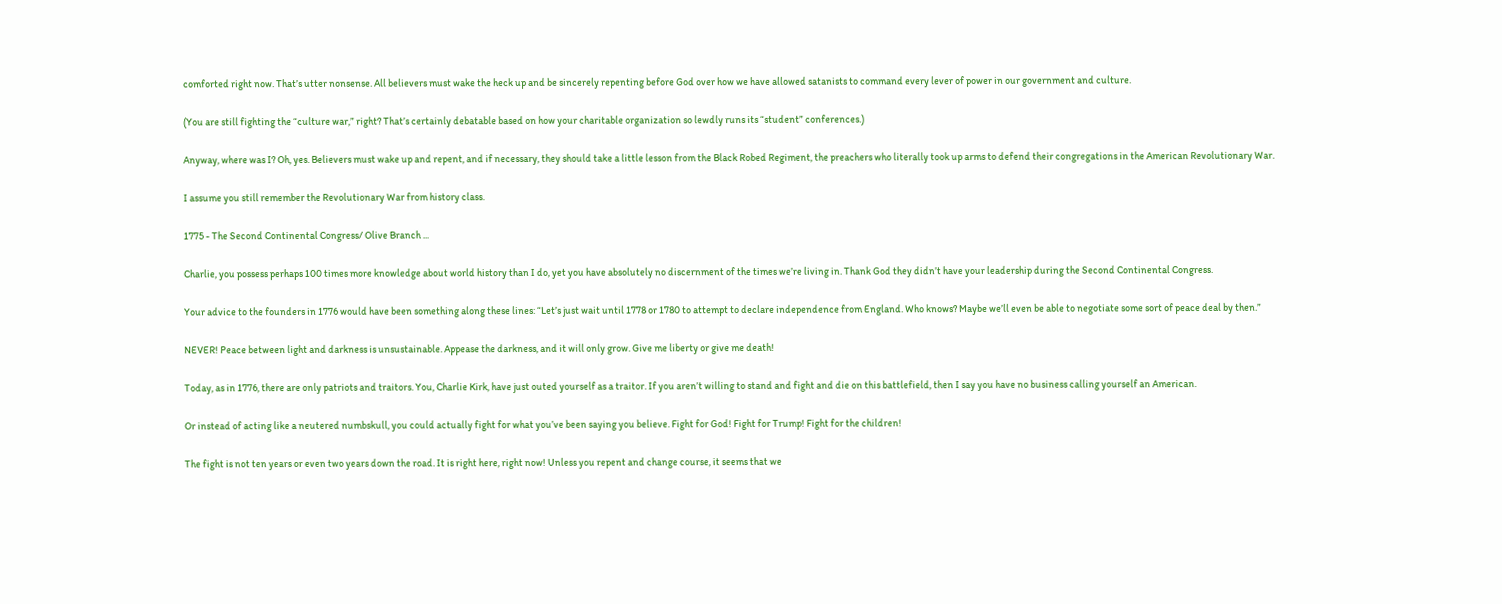comforted right now. That’s utter nonsense. All believers must wake the heck up and be sincerely repenting before God over how we have allowed satanists to command every lever of power in our government and culture.

(You are still fighting the “culture war,” right? That’s certainly debatable based on how your charitable organization so lewdly runs its “student” conferences.)

Anyway, where was I? Oh, yes. Believers must wake up and repent, and if necessary, they should take a little lesson from the Black Robed Regiment, the preachers who literally took up arms to defend their congregations in the American Revolutionary War.

I assume you still remember the Revolutionary War from history class.

1775 - The Second Continental Congress/ Olive Branch ...

Charlie, you possess perhaps 100 times more knowledge about world history than I do, yet you have absolutely no discernment of the times we’re living in. Thank God they didn’t have your leadership during the Second Continental Congress.

Your advice to the founders in 1776 would have been something along these lines: “Let’s just wait until 1778 or 1780 to attempt to declare independence from England. Who knows? Maybe we’ll even be able to negotiate some sort of peace deal by then.”

NEVER! Peace between light and darkness is unsustainable. Appease the darkness, and it will only grow. Give me liberty or give me death!

Today, as in 1776, there are only patriots and traitors. You, Charlie Kirk, have just outed yourself as a traitor. If you aren’t willing to stand and fight and die on this battlefield, then I say you have no business calling yourself an American.

Or instead of acting like a neutered numbskull, you could actually fight for what you’ve been saying you believe. Fight for God! Fight for Trump! Fight for the children!

The fight is not ten years or even two years down the road. It is right here, right now! Unless you repent and change course, it seems that we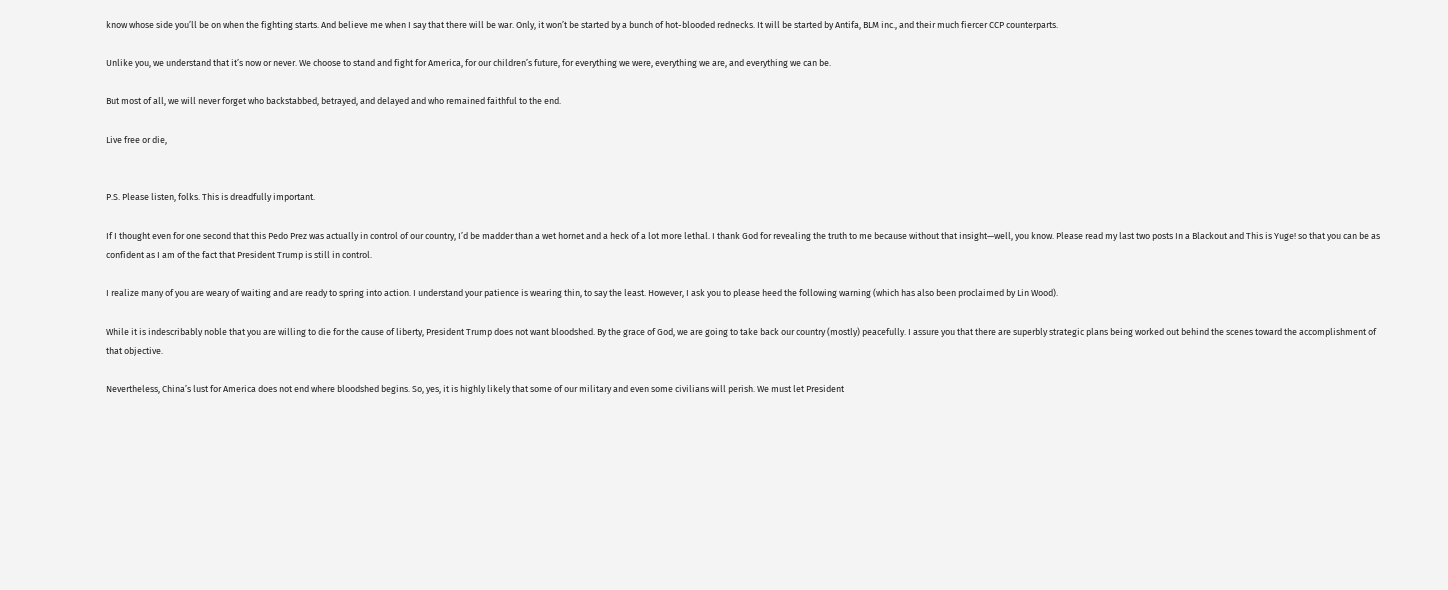know whose side you’ll be on when the fighting starts. And believe me when I say that there will be war. Only, it won’t be started by a bunch of hot-blooded rednecks. It will be started by Antifa, BLM inc., and their much fiercer CCP counterparts.

Unlike you, we understand that it’s now or never. We choose to stand and fight for America, for our children’s future, for everything we were, everything we are, and everything we can be.

But most of all, we will never forget who backstabbed, betrayed, and delayed and who remained faithful to the end.

Live free or die,


P.S. Please listen, folks. This is dreadfully important.

If I thought even for one second that this Pedo Prez was actually in control of our country, I’d be madder than a wet hornet and a heck of a lot more lethal. I thank God for revealing the truth to me because without that insight—well, you know. Please read my last two posts In a Blackout and This is Yuge! so that you can be as confident as I am of the fact that President Trump is still in control.

I realize many of you are weary of waiting and are ready to spring into action. I understand your patience is wearing thin, to say the least. However, I ask you to please heed the following warning (which has also been proclaimed by Lin Wood).

While it is indescribably noble that you are willing to die for the cause of liberty, President Trump does not want bloodshed. By the grace of God, we are going to take back our country (mostly) peacefully. I assure you that there are superbly strategic plans being worked out behind the scenes toward the accomplishment of that objective.

Nevertheless, China’s lust for America does not end where bloodshed begins. So, yes, it is highly likely that some of our military and even some civilians will perish. We must let President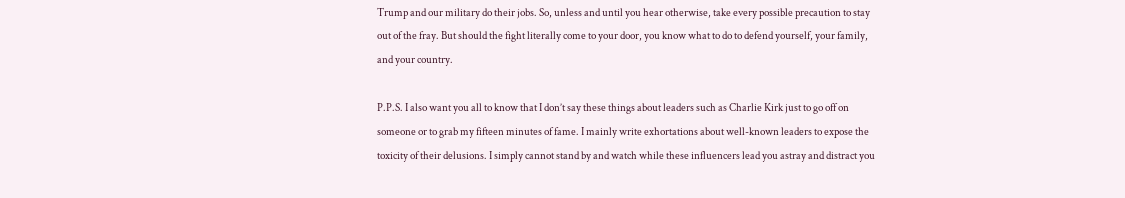Trump and our military do their jobs. So, unless and until you hear otherwise, take every possible precaution to stay out of the fray. But should the fight literally come to your door, you know what to do to defend yourself, your family, and your country.

P.P.S. I also want you all to know that I don’t say these things about leaders such as Charlie Kirk just to go off on someone or to grab my fifteen minutes of fame. I mainly write exhortations about well-known leaders to expose the toxicity of their delusions. I simply cannot stand by and watch while these influencers lead you astray and distract you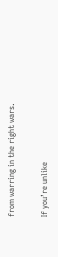from warring in the right wars.

If you’re unlike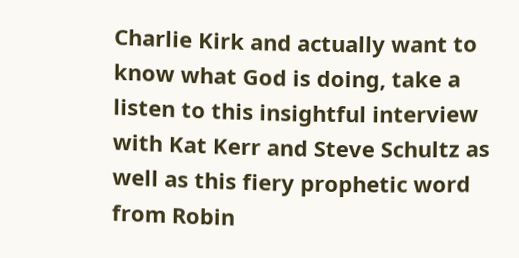Charlie Kirk and actually want to know what God is doing, take a listen to this insightful interview with Kat Kerr and Steve Schultz as well as this fiery prophetic word from Robin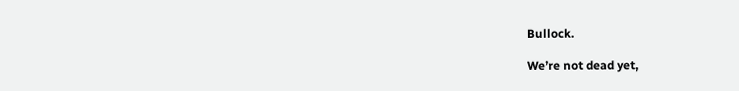Bullock.

We’re not dead yet,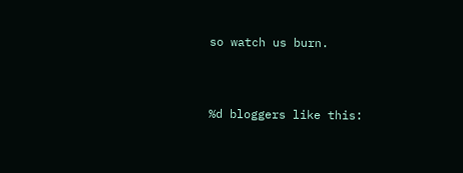so watch us burn.


%d bloggers like this: